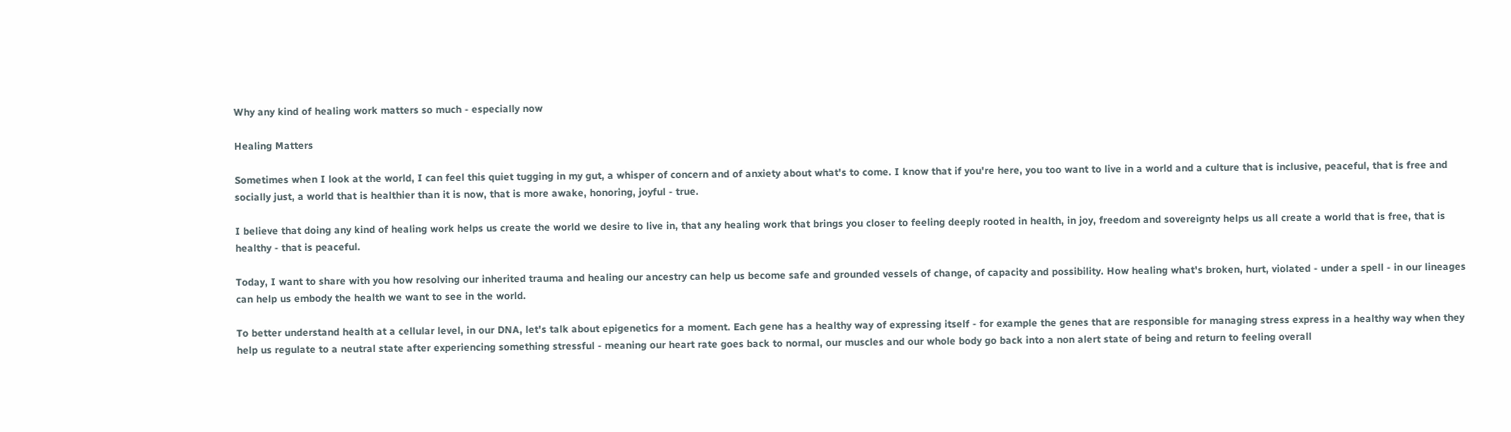Why any kind of healing work matters so much - especially now

Healing Matters

Sometimes when I look at the world, I can feel this quiet tugging in my gut, a whisper of concern and of anxiety about what's to come. I know that if you're here, you too want to live in a world and a culture that is inclusive, peaceful, that is free and socially just, a world that is healthier than it is now, that is more awake, honoring, joyful - true.

I believe that doing any kind of healing work helps us create the world we desire to live in, that any healing work that brings you closer to feeling deeply rooted in health, in joy, freedom and sovereignty helps us all create a world that is free, that is healthy - that is peaceful.

Today, I want to share with you how resolving our inherited trauma and healing our ancestry can help us become safe and grounded vessels of change, of capacity and possibility. How healing what's broken, hurt, violated - under a spell - in our lineages can help us embody the health we want to see in the world.

To better understand health at a cellular level, in our DNA, let's talk about epigenetics for a moment. Each gene has a healthy way of expressing itself - for example the genes that are responsible for managing stress express in a healthy way when they help us regulate to a neutral state after experiencing something stressful - meaning our heart rate goes back to normal, our muscles and our whole body go back into a non alert state of being and return to feeling overall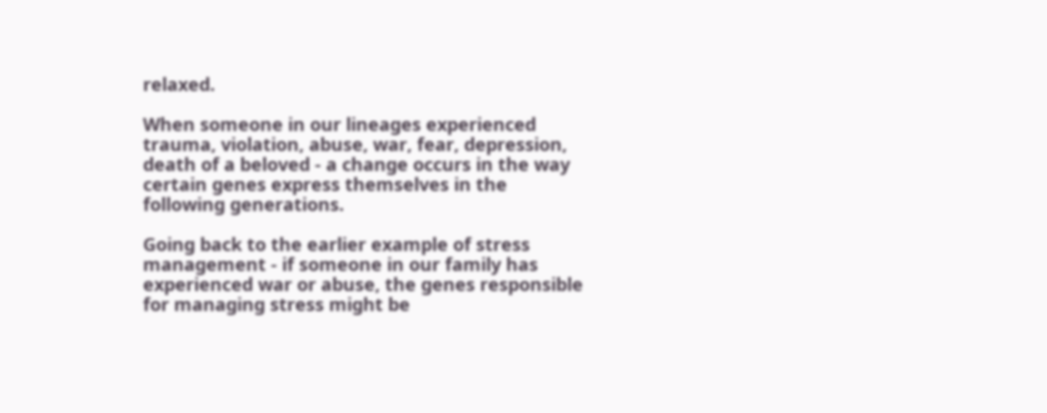relaxed.

When someone in our lineages experienced trauma, violation, abuse, war, fear, depression, death of a beloved - a change occurs in the way certain genes express themselves in the following generations.

Going back to the earlier example of stress management - if someone in our family has experienced war or abuse, the genes responsible for managing stress might be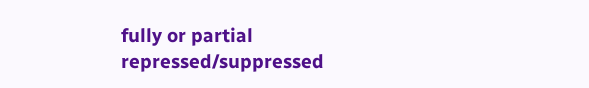fully or partial repressed/suppressed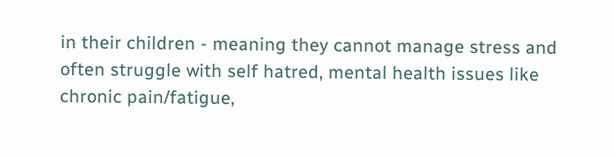in their children - meaning they cannot manage stress and often struggle with self hatred, mental health issues like chronic pain/fatigue,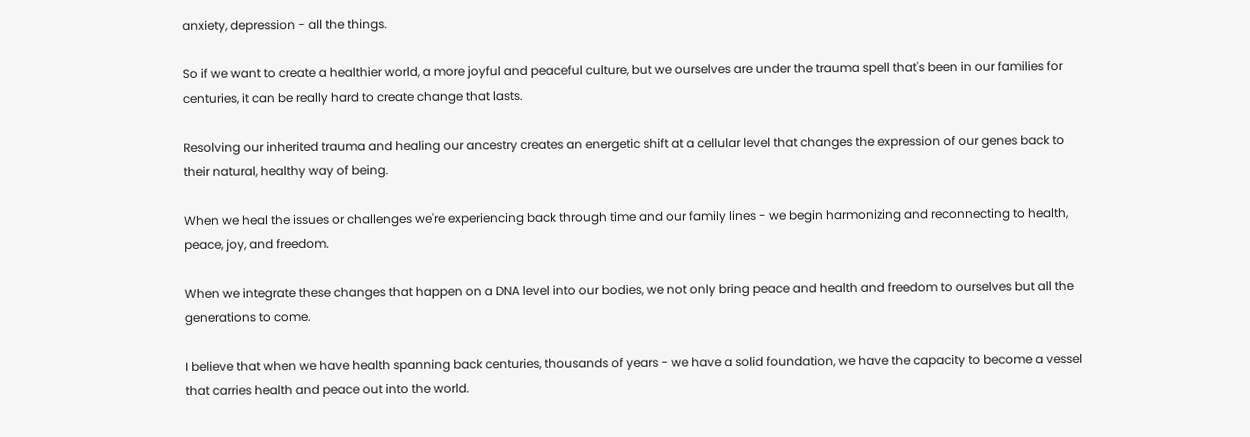anxiety, depression - all the things.

So if we want to create a healthier world, a more joyful and peaceful culture, but we ourselves are under the trauma spell that's been in our families for centuries, it can be really hard to create change that lasts.

Resolving our inherited trauma and healing our ancestry creates an energetic shift at a cellular level that changes the expression of our genes back to their natural, healthy way of being.

When we heal the issues or challenges we're experiencing back through time and our family lines - we begin harmonizing and reconnecting to health, peace, joy, and freedom.

When we integrate these changes that happen on a DNA level into our bodies, we not only bring peace and health and freedom to ourselves but all the generations to come.

I believe that when we have health spanning back centuries, thousands of years - we have a solid foundation, we have the capacity to become a vessel that carries health and peace out into the world.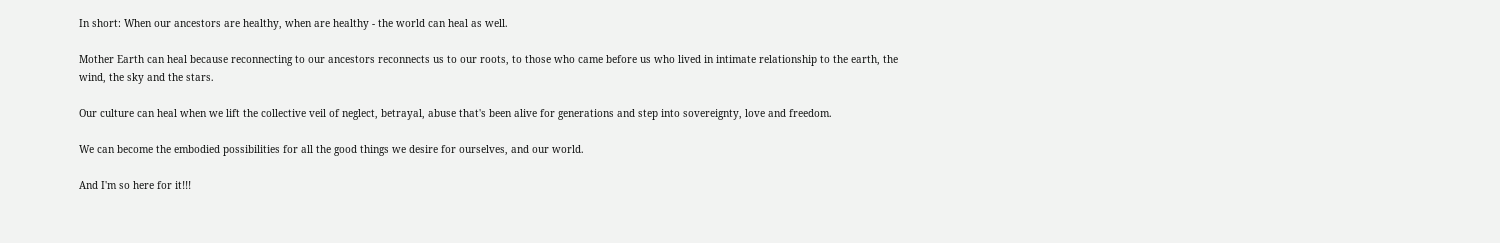In short: When our ancestors are healthy, when are healthy - the world can heal as well.

Mother Earth can heal because reconnecting to our ancestors reconnects us to our roots, to those who came before us who lived in intimate relationship to the earth, the wind, the sky and the stars.

Our culture can heal when we lift the collective veil of neglect, betrayal, abuse that's been alive for generations and step into sovereignty, love and freedom.

We can become the embodied possibilities for all the good things we desire for ourselves, and our world.

And I'm so here for it!!!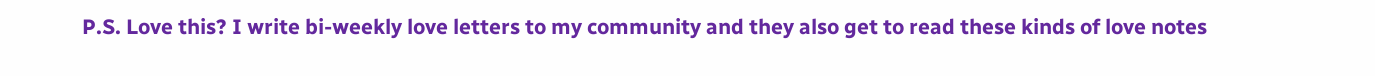P.S. Love this? I write bi-weekly love letters to my community and they also get to read these kinds of love notes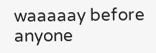waaaaay before anyone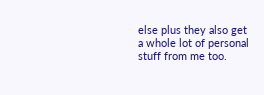else plus they also get a whole lot of personal stuff from me too.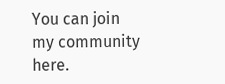You can join my community here.